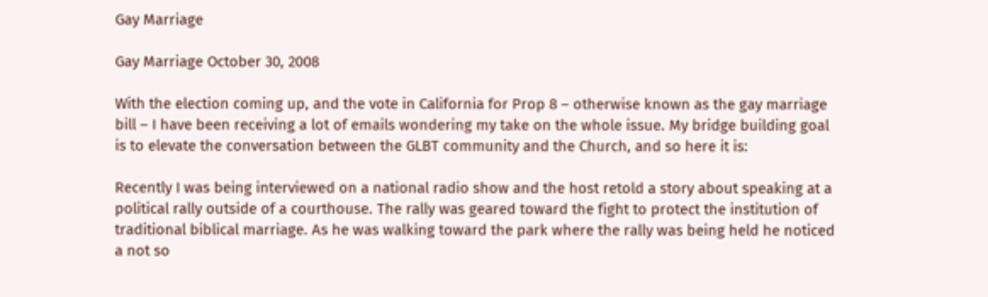Gay Marriage

Gay Marriage October 30, 2008

With the election coming up, and the vote in California for Prop 8 – otherwise known as the gay marriage bill – I have been receiving a lot of emails wondering my take on the whole issue. My bridge building goal is to elevate the conversation between the GLBT community and the Church, and so here it is:

Recently I was being interviewed on a national radio show and the host retold a story about speaking at a political rally outside of a courthouse. The rally was geared toward the fight to protect the institution of traditional biblical marriage. As he was walking toward the park where the rally was being held he noticed a not so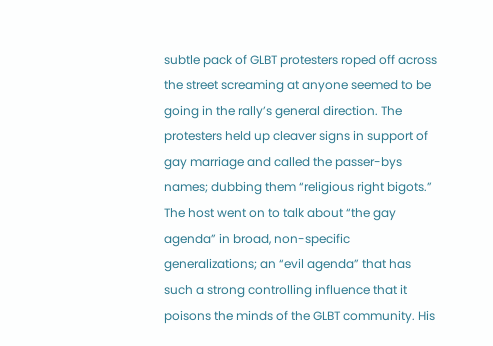subtle pack of GLBT protesters roped off across the street screaming at anyone seemed to be going in the rally’s general direction. The protesters held up cleaver signs in support of gay marriage and called the passer-bys names; dubbing them “religious right bigots.” The host went on to talk about “the gay agenda” in broad, non-specific generalizations; an “evil agenda” that has such a strong controlling influence that it poisons the minds of the GLBT community. His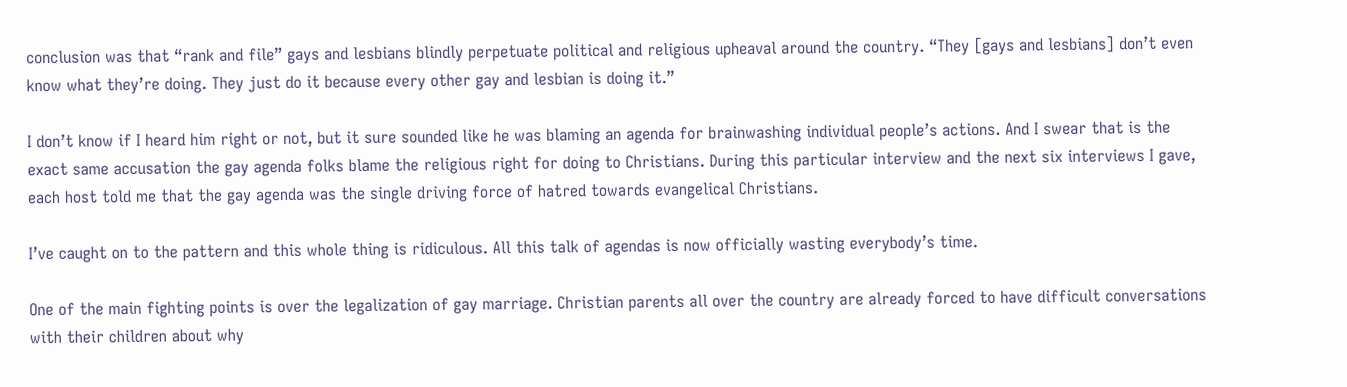conclusion was that “rank and file” gays and lesbians blindly perpetuate political and religious upheaval around the country. “They [gays and lesbians] don’t even know what they’re doing. They just do it because every other gay and lesbian is doing it.”

I don’t know if I heard him right or not, but it sure sounded like he was blaming an agenda for brainwashing individual people’s actions. And I swear that is the exact same accusation the gay agenda folks blame the religious right for doing to Christians. During this particular interview and the next six interviews I gave, each host told me that the gay agenda was the single driving force of hatred towards evangelical Christians.

I’ve caught on to the pattern and this whole thing is ridiculous. All this talk of agendas is now officially wasting everybody’s time.

One of the main fighting points is over the legalization of gay marriage. Christian parents all over the country are already forced to have difficult conversations with their children about why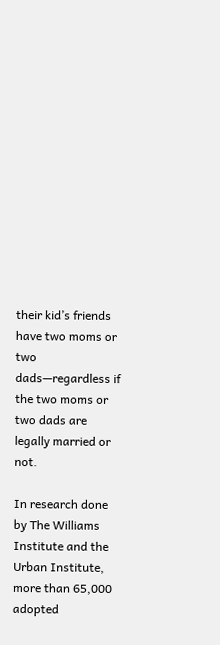their kid’s friends have two moms or two dads—regardless if the two moms or two dads are legally married or not.

In research done by The Williams Institute and the Urban Institute, more than 65,000 adopted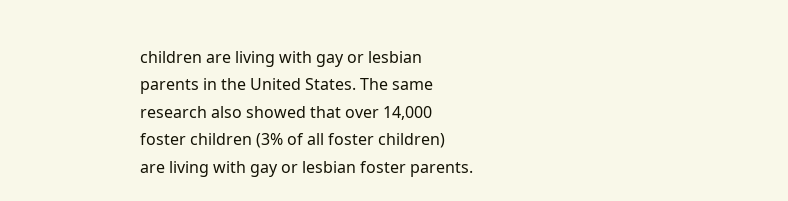children are living with gay or lesbian parents in the United States. The same research also showed that over 14,000 foster children (3% of all foster children) are living with gay or lesbian foster parents.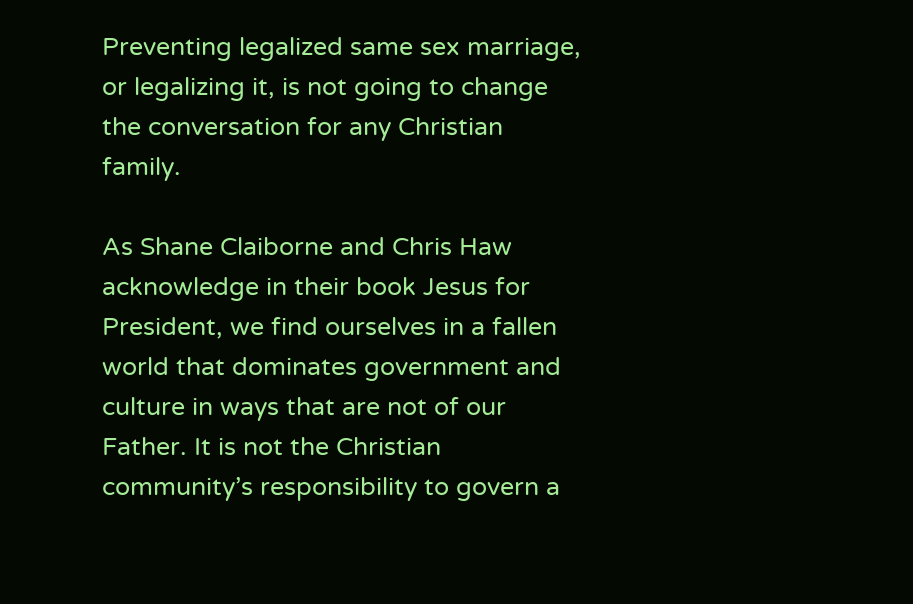Preventing legalized same sex marriage, or legalizing it, is not going to change the conversation for any Christian family.

As Shane Claiborne and Chris Haw acknowledge in their book Jesus for President, we find ourselves in a fallen world that dominates government and culture in ways that are not of our Father. It is not the Christian community’s responsibility to govern a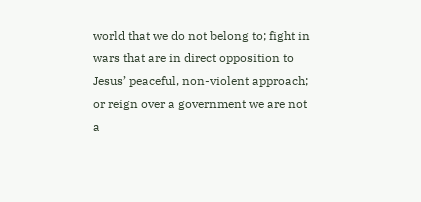world that we do not belong to; fight in wars that are in direct opposition to Jesus’ peaceful, non-violent approach; or reign over a government we are not a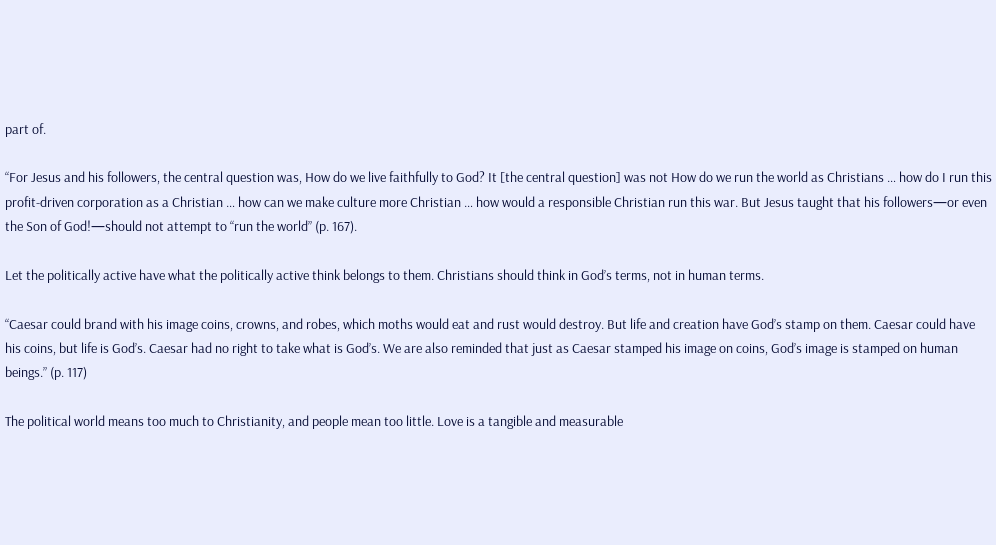part of.

“For Jesus and his followers, the central question was, How do we live faithfully to God? It [the central question] was not How do we run the world as Christians … how do I run this profit-driven corporation as a Christian … how can we make culture more Christian … how would a responsible Christian run this war. But Jesus taught that his followers—or even the Son of God!—should not attempt to “run the world” (p. 167).

Let the politically active have what the politically active think belongs to them. Christians should think in God’s terms, not in human terms.

“Caesar could brand with his image coins, crowns, and robes, which moths would eat and rust would destroy. But life and creation have God’s stamp on them. Caesar could have his coins, but life is God’s. Caesar had no right to take what is God’s. We are also reminded that just as Caesar stamped his image on coins, God’s image is stamped on human beings.” (p. 117)

The political world means too much to Christianity, and people mean too little. Love is a tangible and measurable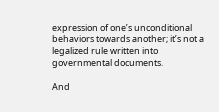expression of one’s unconditional behaviors towards another; it’s not a legalized rule written into governmental documents.

And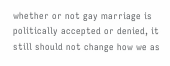whether or not gay marriage is politically accepted or denied, it still should not change how we as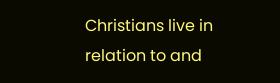Christians live in relation to and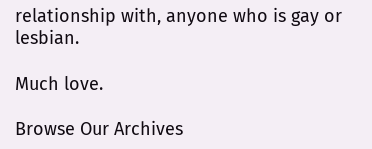relationship with, anyone who is gay or lesbian.

Much love.

Browse Our Archives